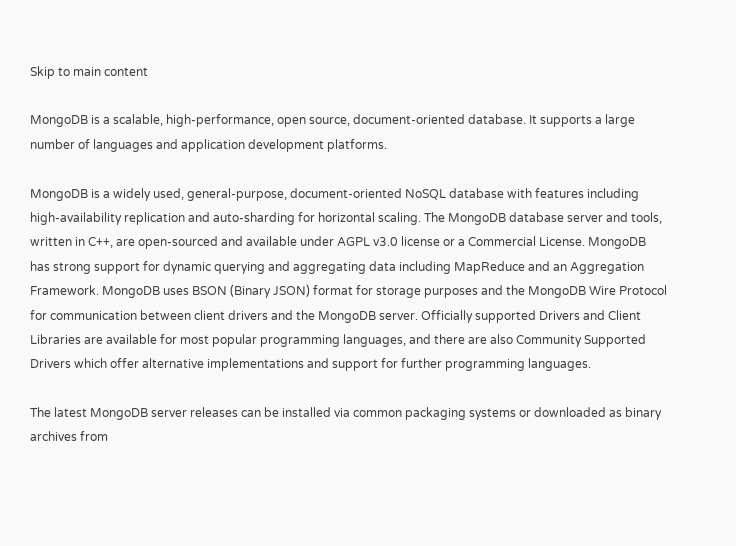Skip to main content

MongoDB is a scalable, high-performance, open source, document-oriented database. It supports a large number of languages and application development platforms.

MongoDB is a widely used, general-purpose, document-oriented NoSQL database with features including high-availability replication and auto-sharding for horizontal scaling. The MongoDB database server and tools, written in C++, are open-sourced and available under AGPL v3.0 license or a Commercial License. MongoDB has strong support for dynamic querying and aggregating data including MapReduce and an Aggregation Framework. MongoDB uses BSON (Binary JSON) format for storage purposes and the MongoDB Wire Protocol for communication between client drivers and the MongoDB server. Officially supported Drivers and Client Libraries are available for most popular programming languages, and there are also Community Supported Drivers which offer alternative implementations and support for further programming languages.

The latest MongoDB server releases can be installed via common packaging systems or downloaded as binary archives from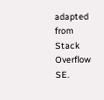adapted from Stack Overflow SE.